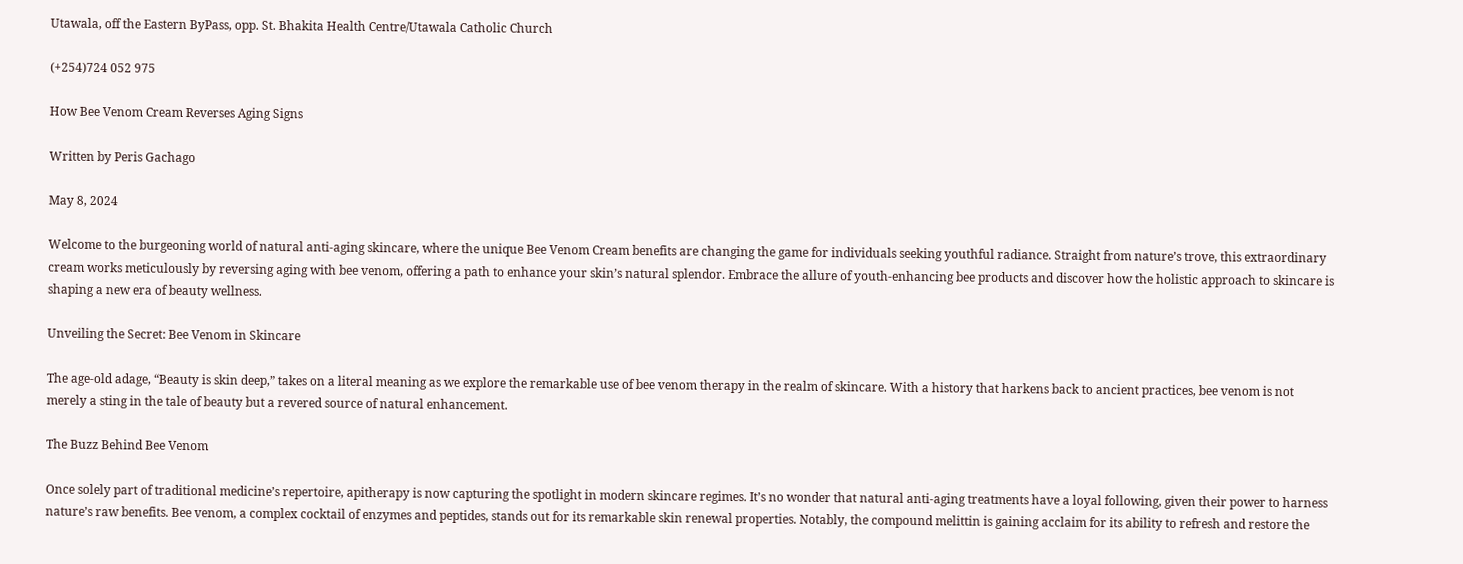Utawala, off the Eastern ByPass, opp. St. Bhakita Health Centre/Utawala Catholic Church

(+254)724 052 975

How Bee Venom Cream Reverses Aging Signs

Written by Peris Gachago

May 8, 2024

Welcome to the burgeoning world of natural anti-aging skincare, where the unique Bee Venom Cream benefits are changing the game for individuals seeking youthful radiance. Straight from nature’s trove, this extraordinary cream works meticulously by reversing aging with bee venom, offering a path to enhance your skin’s natural splendor. Embrace the allure of youth-enhancing bee products and discover how the holistic approach to skincare is shaping a new era of beauty wellness.

Unveiling the Secret: Bee Venom in Skincare

The age-old adage, “Beauty is skin deep,” takes on a literal meaning as we explore the remarkable use of bee venom therapy in the realm of skincare. With a history that harkens back to ancient practices, bee venom is not merely a sting in the tale of beauty but a revered source of natural enhancement.

The Buzz Behind Bee Venom

Once solely part of traditional medicine’s repertoire, apitherapy is now capturing the spotlight in modern skincare regimes. It’s no wonder that natural anti-aging treatments have a loyal following, given their power to harness nature’s raw benefits. Bee venom, a complex cocktail of enzymes and peptides, stands out for its remarkable skin renewal properties. Notably, the compound melittin is gaining acclaim for its ability to refresh and restore the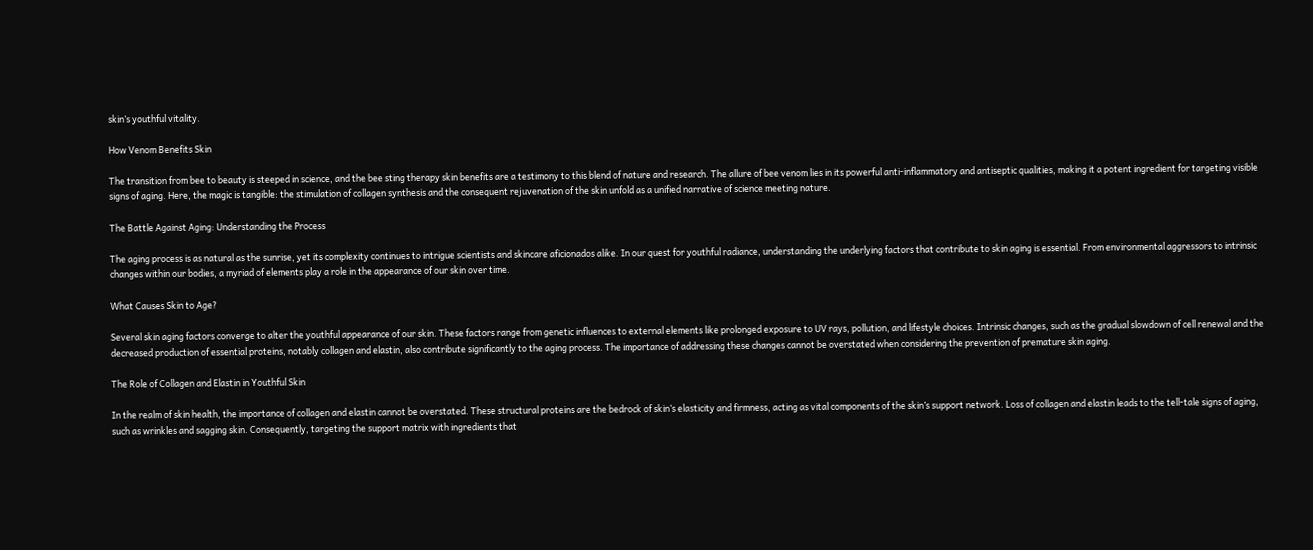skin’s youthful vitality.

How Venom Benefits Skin

The transition from bee to beauty is steeped in science, and the bee sting therapy skin benefits are a testimony to this blend of nature and research. The allure of bee venom lies in its powerful anti-inflammatory and antiseptic qualities, making it a potent ingredient for targeting visible signs of aging. Here, the magic is tangible: the stimulation of collagen synthesis and the consequent rejuvenation of the skin unfold as a unified narrative of science meeting nature.

The Battle Against Aging: Understanding the Process

The aging process is as natural as the sunrise, yet its complexity continues to intrigue scientists and skincare aficionados alike. In our quest for youthful radiance, understanding the underlying factors that contribute to skin aging is essential. From environmental aggressors to intrinsic changes within our bodies, a myriad of elements play a role in the appearance of our skin over time.

What Causes Skin to Age?

Several skin aging factors converge to alter the youthful appearance of our skin. These factors range from genetic influences to external elements like prolonged exposure to UV rays, pollution, and lifestyle choices. Intrinsic changes, such as the gradual slowdown of cell renewal and the decreased production of essential proteins, notably collagen and elastin, also contribute significantly to the aging process. The importance of addressing these changes cannot be overstated when considering the prevention of premature skin aging.

The Role of Collagen and Elastin in Youthful Skin

In the realm of skin health, the importance of collagen and elastin cannot be overstated. These structural proteins are the bedrock of skin’s elasticity and firmness, acting as vital components of the skin’s support network. Loss of collagen and elastin leads to the tell-tale signs of aging, such as wrinkles and sagging skin. Consequently, targeting the support matrix with ingredients that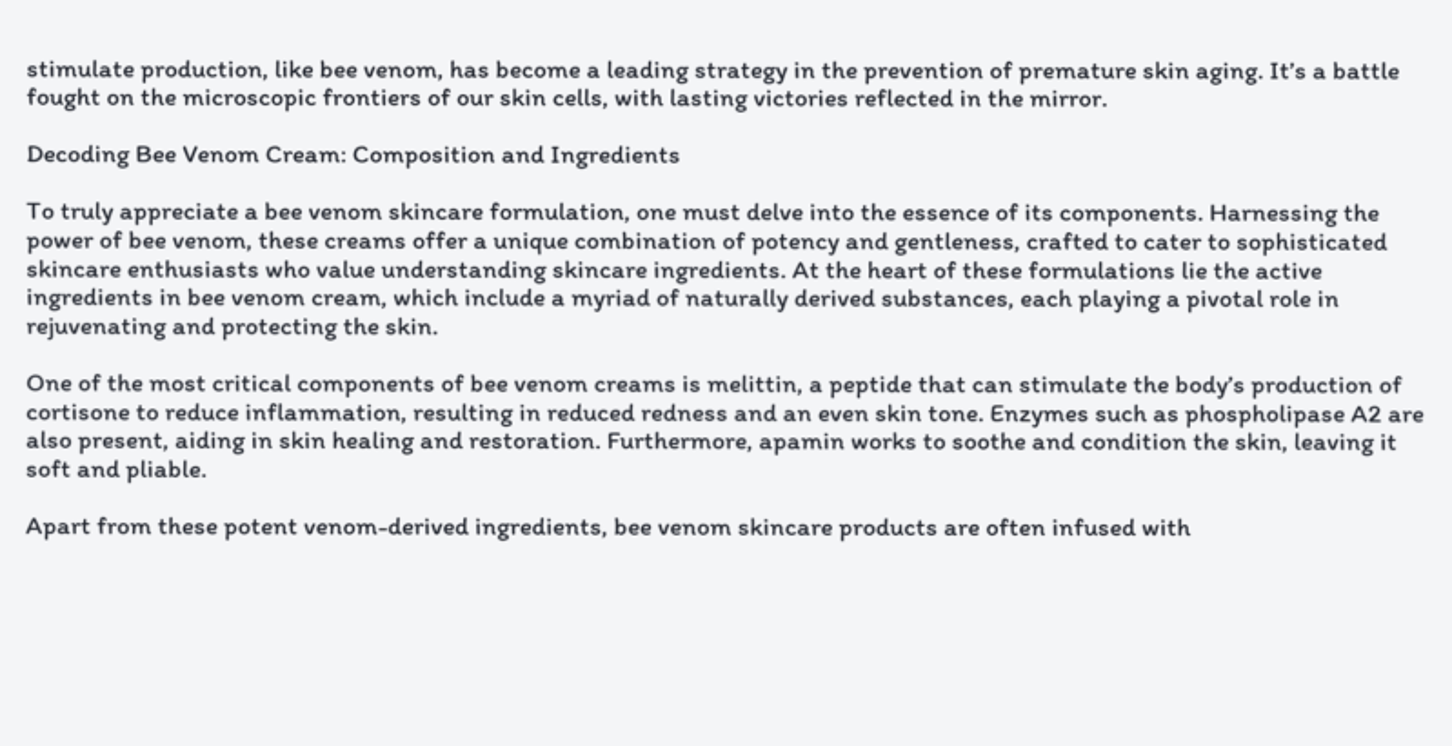stimulate production, like bee venom, has become a leading strategy in the prevention of premature skin aging. It’s a battle fought on the microscopic frontiers of our skin cells, with lasting victories reflected in the mirror.

Decoding Bee Venom Cream: Composition and Ingredients

To truly appreciate a bee venom skincare formulation, one must delve into the essence of its components. Harnessing the power of bee venom, these creams offer a unique combination of potency and gentleness, crafted to cater to sophisticated skincare enthusiasts who value understanding skincare ingredients. At the heart of these formulations lie the active ingredients in bee venom cream, which include a myriad of naturally derived substances, each playing a pivotal role in rejuvenating and protecting the skin.

One of the most critical components of bee venom creams is melittin, a peptide that can stimulate the body’s production of cortisone to reduce inflammation, resulting in reduced redness and an even skin tone. Enzymes such as phospholipase A2 are also present, aiding in skin healing and restoration. Furthermore, apamin works to soothe and condition the skin, leaving it soft and pliable.

Apart from these potent venom-derived ingredients, bee venom skincare products are often infused with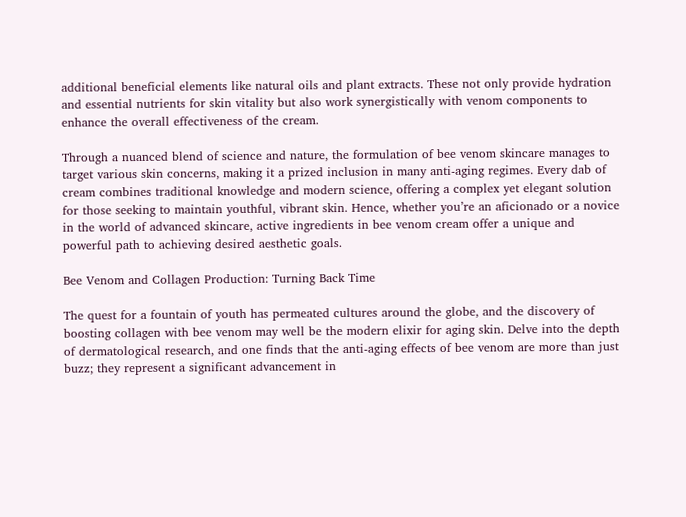additional beneficial elements like natural oils and plant extracts. These not only provide hydration and essential nutrients for skin vitality but also work synergistically with venom components to enhance the overall effectiveness of the cream.

Through a nuanced blend of science and nature, the formulation of bee venom skincare manages to target various skin concerns, making it a prized inclusion in many anti-aging regimes. Every dab of cream combines traditional knowledge and modern science, offering a complex yet elegant solution for those seeking to maintain youthful, vibrant skin. Hence, whether you’re an aficionado or a novice in the world of advanced skincare, active ingredients in bee venom cream offer a unique and powerful path to achieving desired aesthetic goals.

Bee Venom and Collagen Production: Turning Back Time

The quest for a fountain of youth has permeated cultures around the globe, and the discovery of boosting collagen with bee venom may well be the modern elixir for aging skin. Delve into the depth of dermatological research, and one finds that the anti-aging effects of bee venom are more than just buzz; they represent a significant advancement in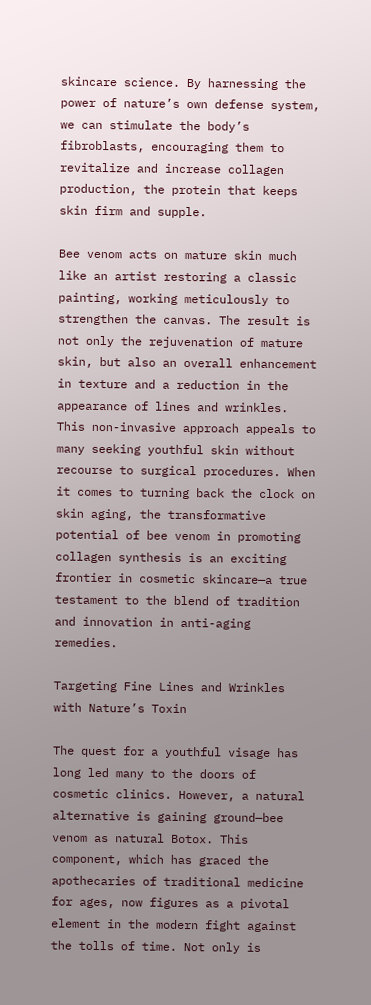skincare science. By harnessing the power of nature’s own defense system, we can stimulate the body’s fibroblasts, encouraging them to revitalize and increase collagen production, the protein that keeps skin firm and supple.

Bee venom acts on mature skin much like an artist restoring a classic painting, working meticulously to strengthen the canvas. The result is not only the rejuvenation of mature skin, but also an overall enhancement in texture and a reduction in the appearance of lines and wrinkles. This non-invasive approach appeals to many seeking youthful skin without recourse to surgical procedures. When it comes to turning back the clock on skin aging, the transformative potential of bee venom in promoting collagen synthesis is an exciting frontier in cosmetic skincare—a true testament to the blend of tradition and innovation in anti-aging remedies.

Targeting Fine Lines and Wrinkles with Nature’s Toxin

The quest for a youthful visage has long led many to the doors of cosmetic clinics. However, a natural alternative is gaining ground—bee venom as natural Botox. This component, which has graced the apothecaries of traditional medicine for ages, now figures as a pivotal element in the modern fight against the tolls of time. Not only is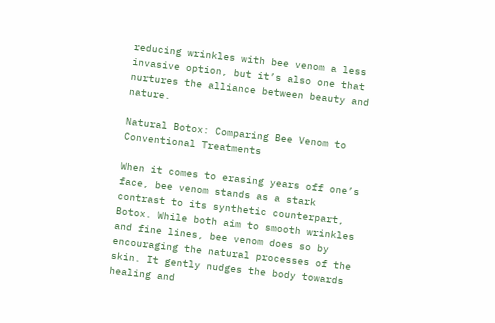reducing wrinkles with bee venom a less invasive option, but it’s also one that nurtures the alliance between beauty and nature.

Natural Botox: Comparing Bee Venom to Conventional Treatments

When it comes to erasing years off one’s face, bee venom stands as a stark contrast to its synthetic counterpart, Botox. While both aim to smooth wrinkles and fine lines, bee venom does so by encouraging the natural processes of the skin. It gently nudges the body towards healing and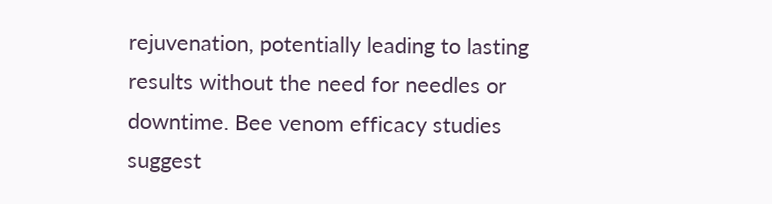rejuvenation, potentially leading to lasting results without the need for needles or downtime. Bee venom efficacy studies suggest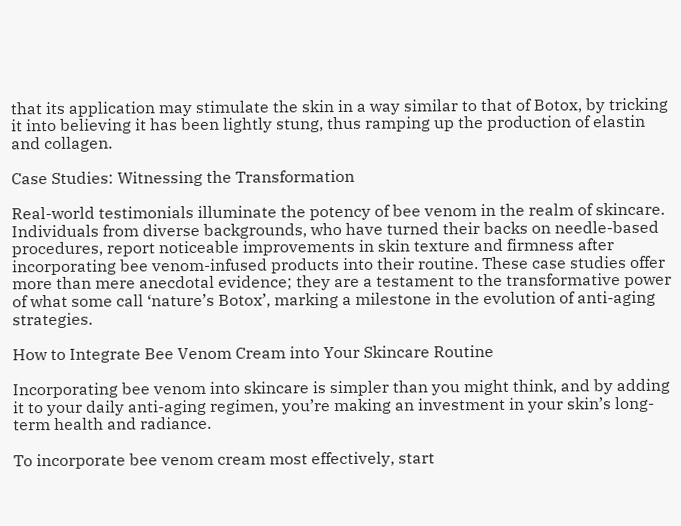that its application may stimulate the skin in a way similar to that of Botox, by tricking it into believing it has been lightly stung, thus ramping up the production of elastin and collagen.

Case Studies: Witnessing the Transformation

Real-world testimonials illuminate the potency of bee venom in the realm of skincare. Individuals from diverse backgrounds, who have turned their backs on needle-based procedures, report noticeable improvements in skin texture and firmness after incorporating bee venom-infused products into their routine. These case studies offer more than mere anecdotal evidence; they are a testament to the transformative power of what some call ‘nature’s Botox’, marking a milestone in the evolution of anti-aging strategies.

How to Integrate Bee Venom Cream into Your Skincare Routine

Incorporating bee venom into skincare is simpler than you might think, and by adding it to your daily anti-aging regimen, you’re making an investment in your skin’s long-term health and radiance.

To incorporate bee venom cream most effectively, start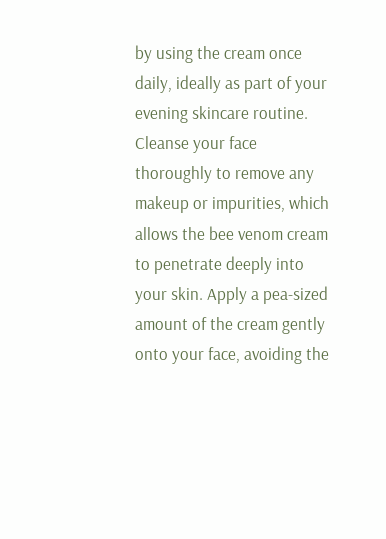by using the cream once daily, ideally as part of your evening skincare routine. Cleanse your face thoroughly to remove any makeup or impurities, which allows the bee venom cream to penetrate deeply into your skin. Apply a pea-sized amount of the cream gently onto your face, avoiding the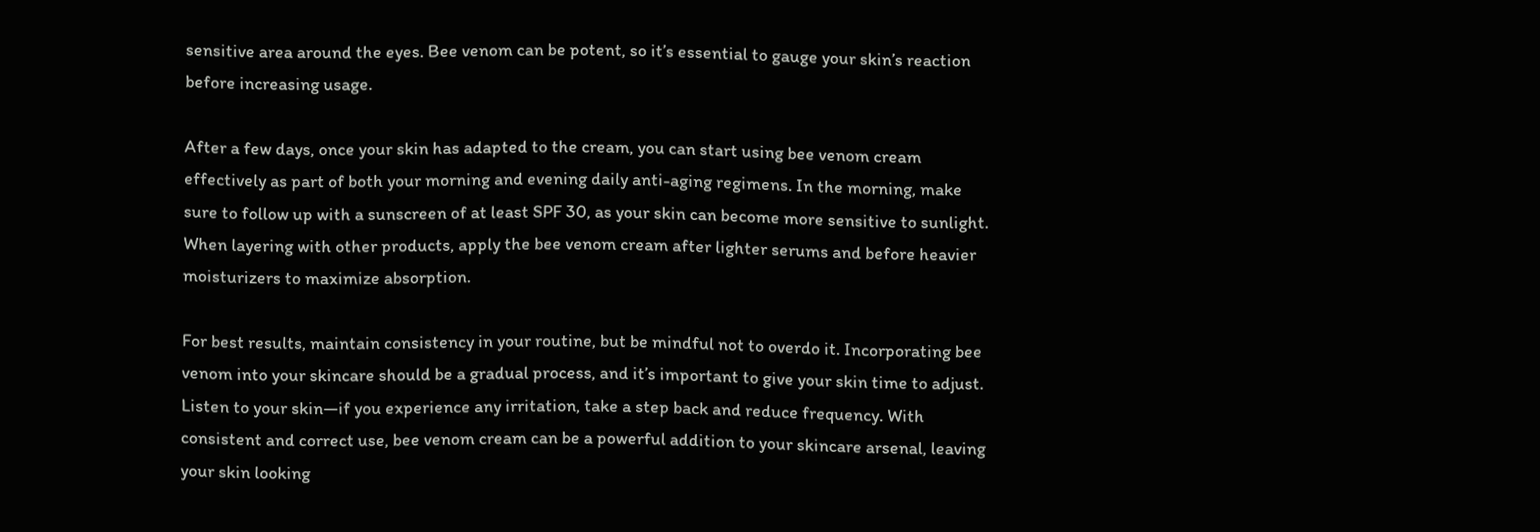sensitive area around the eyes. Bee venom can be potent, so it’s essential to gauge your skin’s reaction before increasing usage.

After a few days, once your skin has adapted to the cream, you can start using bee venom cream effectively as part of both your morning and evening daily anti-aging regimens. In the morning, make sure to follow up with a sunscreen of at least SPF 30, as your skin can become more sensitive to sunlight. When layering with other products, apply the bee venom cream after lighter serums and before heavier moisturizers to maximize absorption.

For best results, maintain consistency in your routine, but be mindful not to overdo it. Incorporating bee venom into your skincare should be a gradual process, and it’s important to give your skin time to adjust. Listen to your skin—if you experience any irritation, take a step back and reduce frequency. With consistent and correct use, bee venom cream can be a powerful addition to your skincare arsenal, leaving your skin looking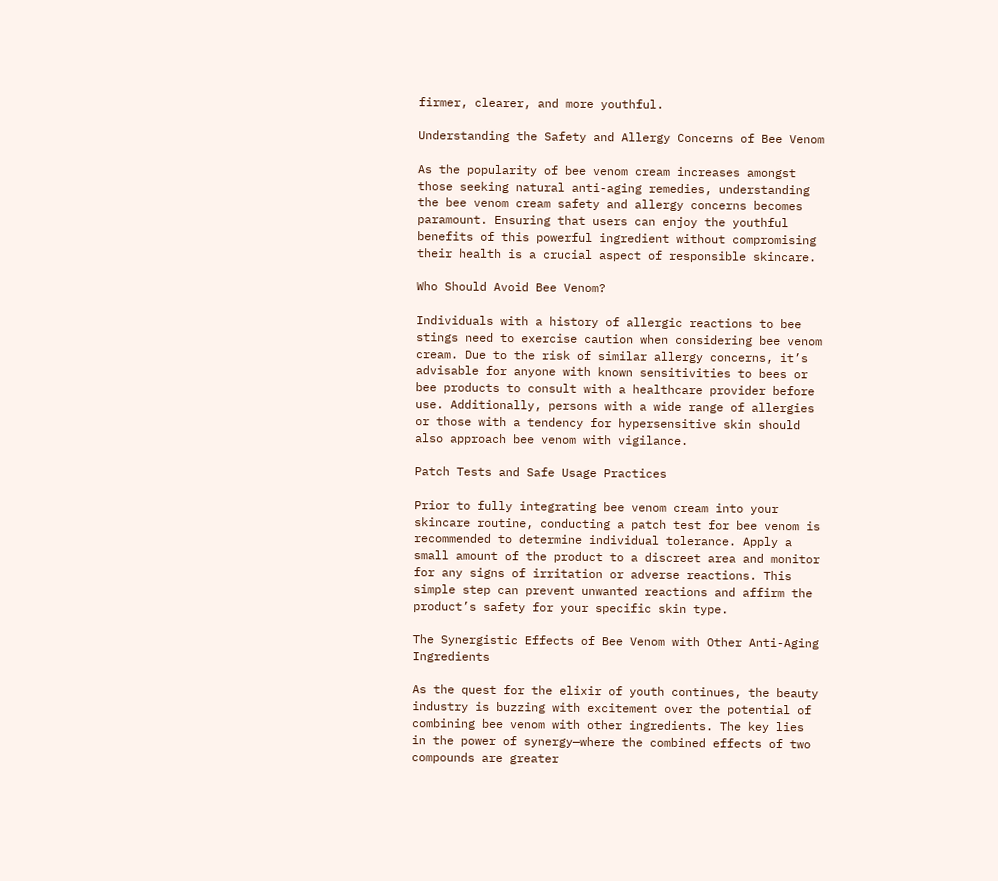firmer, clearer, and more youthful.

Understanding the Safety and Allergy Concerns of Bee Venom

As the popularity of bee venom cream increases amongst those seeking natural anti-aging remedies, understanding the bee venom cream safety and allergy concerns becomes paramount. Ensuring that users can enjoy the youthful benefits of this powerful ingredient without compromising their health is a crucial aspect of responsible skincare.

Who Should Avoid Bee Venom?

Individuals with a history of allergic reactions to bee stings need to exercise caution when considering bee venom cream. Due to the risk of similar allergy concerns, it’s advisable for anyone with known sensitivities to bees or bee products to consult with a healthcare provider before use. Additionally, persons with a wide range of allergies or those with a tendency for hypersensitive skin should also approach bee venom with vigilance.

Patch Tests and Safe Usage Practices

Prior to fully integrating bee venom cream into your skincare routine, conducting a patch test for bee venom is recommended to determine individual tolerance. Apply a small amount of the product to a discreet area and monitor for any signs of irritation or adverse reactions. This simple step can prevent unwanted reactions and affirm the product’s safety for your specific skin type.

The Synergistic Effects of Bee Venom with Other Anti-Aging Ingredients

As the quest for the elixir of youth continues, the beauty industry is buzzing with excitement over the potential of combining bee venom with other ingredients. The key lies in the power of synergy—where the combined effects of two compounds are greater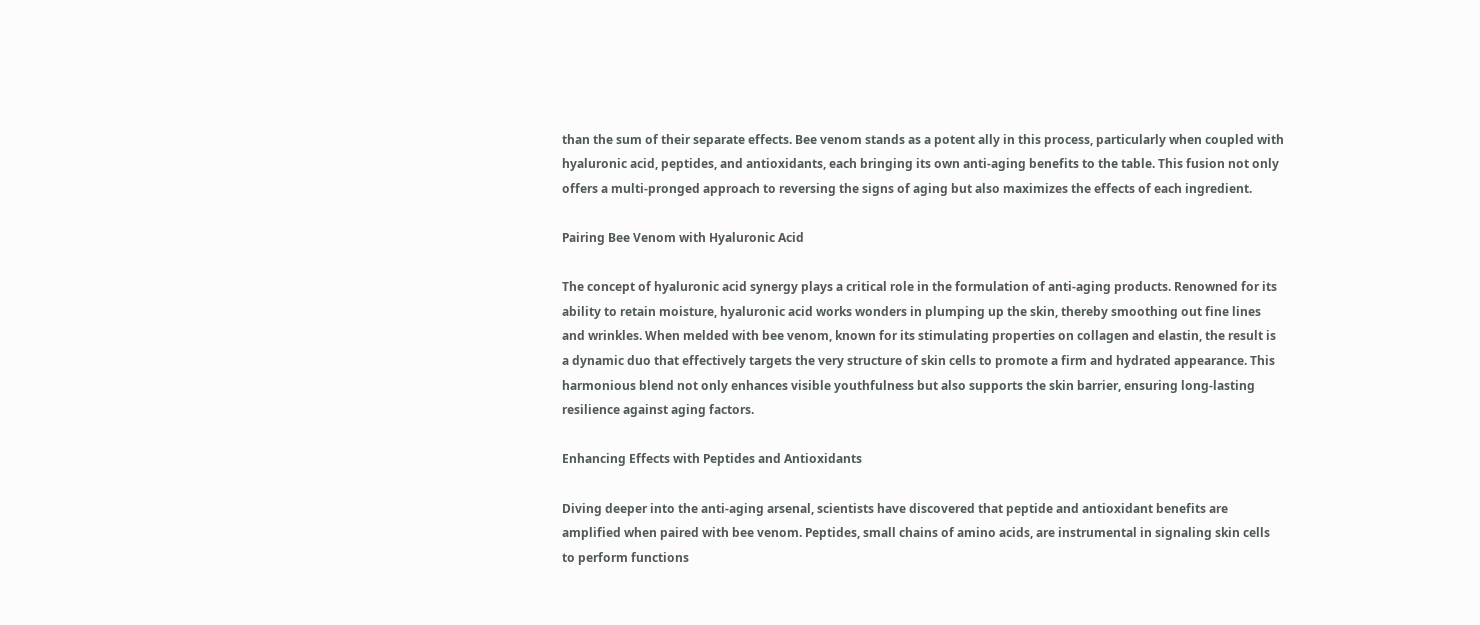than the sum of their separate effects. Bee venom stands as a potent ally in this process, particularly when coupled with hyaluronic acid, peptides, and antioxidants, each bringing its own anti-aging benefits to the table. This fusion not only offers a multi-pronged approach to reversing the signs of aging but also maximizes the effects of each ingredient.

Pairing Bee Venom with Hyaluronic Acid

The concept of hyaluronic acid synergy plays a critical role in the formulation of anti-aging products. Renowned for its ability to retain moisture, hyaluronic acid works wonders in plumping up the skin, thereby smoothing out fine lines and wrinkles. When melded with bee venom, known for its stimulating properties on collagen and elastin, the result is a dynamic duo that effectively targets the very structure of skin cells to promote a firm and hydrated appearance. This harmonious blend not only enhances visible youthfulness but also supports the skin barrier, ensuring long-lasting resilience against aging factors.

Enhancing Effects with Peptides and Antioxidants

Diving deeper into the anti-aging arsenal, scientists have discovered that peptide and antioxidant benefits are amplified when paired with bee venom. Peptides, small chains of amino acids, are instrumental in signaling skin cells to perform functions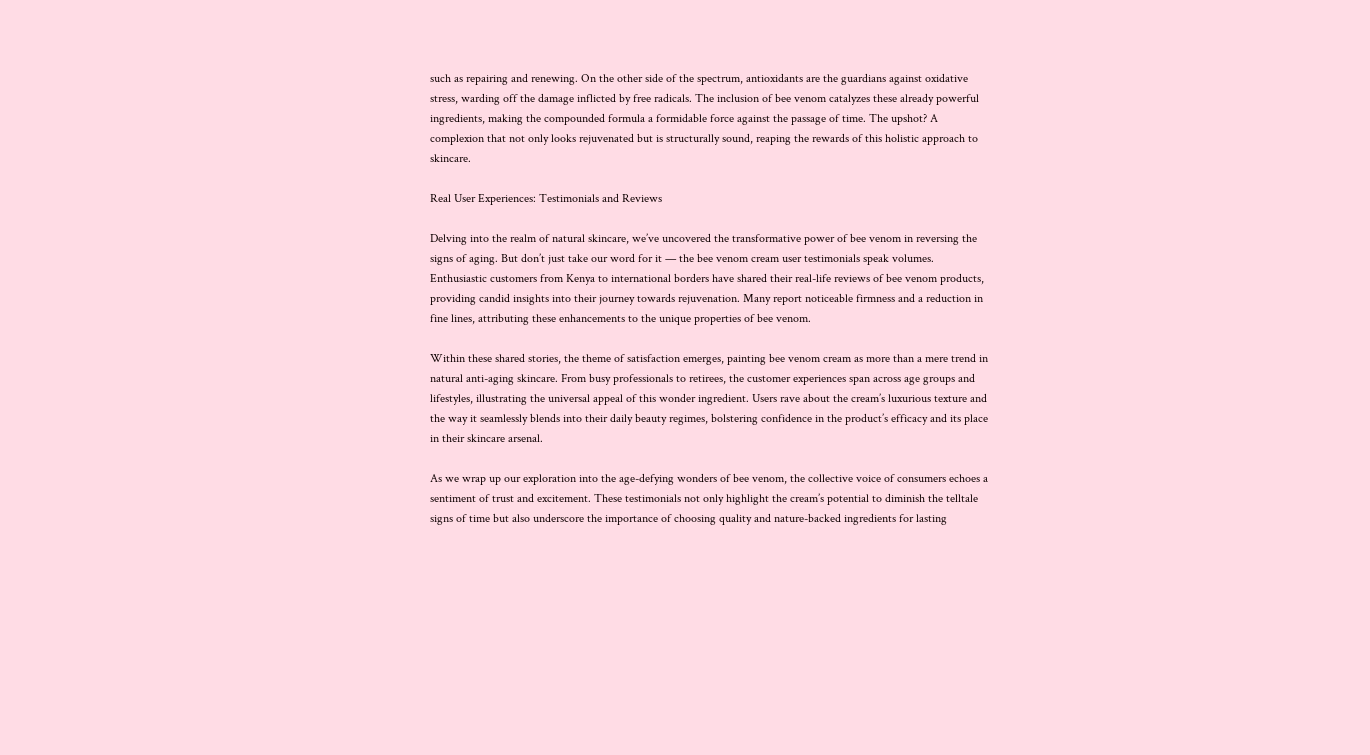such as repairing and renewing. On the other side of the spectrum, antioxidants are the guardians against oxidative stress, warding off the damage inflicted by free radicals. The inclusion of bee venom catalyzes these already powerful ingredients, making the compounded formula a formidable force against the passage of time. The upshot? A complexion that not only looks rejuvenated but is structurally sound, reaping the rewards of this holistic approach to skincare.

Real User Experiences: Testimonials and Reviews

Delving into the realm of natural skincare, we’ve uncovered the transformative power of bee venom in reversing the signs of aging. But don’t just take our word for it — the bee venom cream user testimonials speak volumes. Enthusiastic customers from Kenya to international borders have shared their real-life reviews of bee venom products, providing candid insights into their journey towards rejuvenation. Many report noticeable firmness and a reduction in fine lines, attributing these enhancements to the unique properties of bee venom.

Within these shared stories, the theme of satisfaction emerges, painting bee venom cream as more than a mere trend in natural anti-aging skincare. From busy professionals to retirees, the customer experiences span across age groups and lifestyles, illustrating the universal appeal of this wonder ingredient. Users rave about the cream’s luxurious texture and the way it seamlessly blends into their daily beauty regimes, bolstering confidence in the product’s efficacy and its place in their skincare arsenal.

As we wrap up our exploration into the age-defying wonders of bee venom, the collective voice of consumers echoes a sentiment of trust and excitement. These testimonials not only highlight the cream’s potential to diminish the telltale signs of time but also underscore the importance of choosing quality and nature-backed ingredients for lasting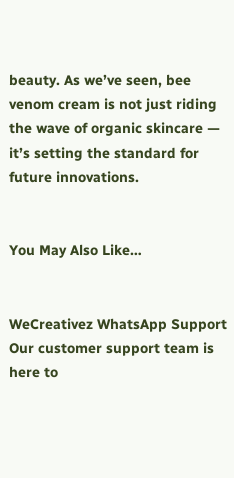beauty. As we’ve seen, bee venom cream is not just riding the wave of organic skincare — it’s setting the standard for future innovations.


You May Also Like…


WeCreativez WhatsApp Support
Our customer support team is here to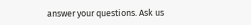answer your questions. Ask us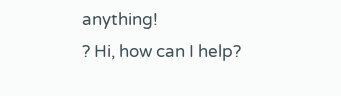anything!
? Hi, how can I help?